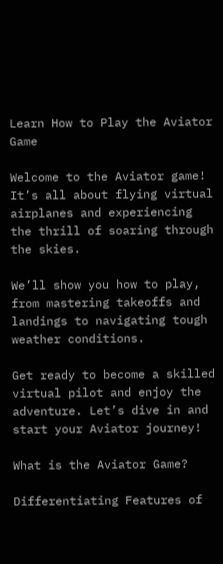Learn How to Play the Aviator Game

Welcome to the Aviator game! It’s all about flying virtual airplanes and experiencing the thrill of soaring through the skies.

We’ll show you how to play, from mastering takeoffs and landings to navigating tough weather conditions.

Get ready to become a skilled virtual pilot and enjoy the adventure. Let’s dive in and start your Aviator journey!

What is the Aviator Game?

Differentiating Features of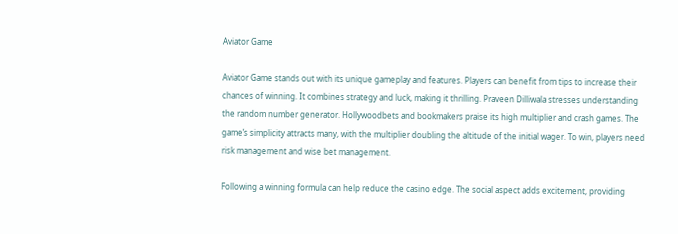Aviator Game

Aviator Game stands out with its unique gameplay and features. Players can benefit from tips to increase their chances of winning. It combines strategy and luck, making it thrilling. Praveen Dilliwala stresses understanding the random number generator. Hollywoodbets and bookmakers praise its high multiplier and crash games. The game’s simplicity attracts many, with the multiplier doubling the altitude of the initial wager. To win, players need risk management and wise bet management.

Following a winning formula can help reduce the casino edge. The social aspect adds excitement, providing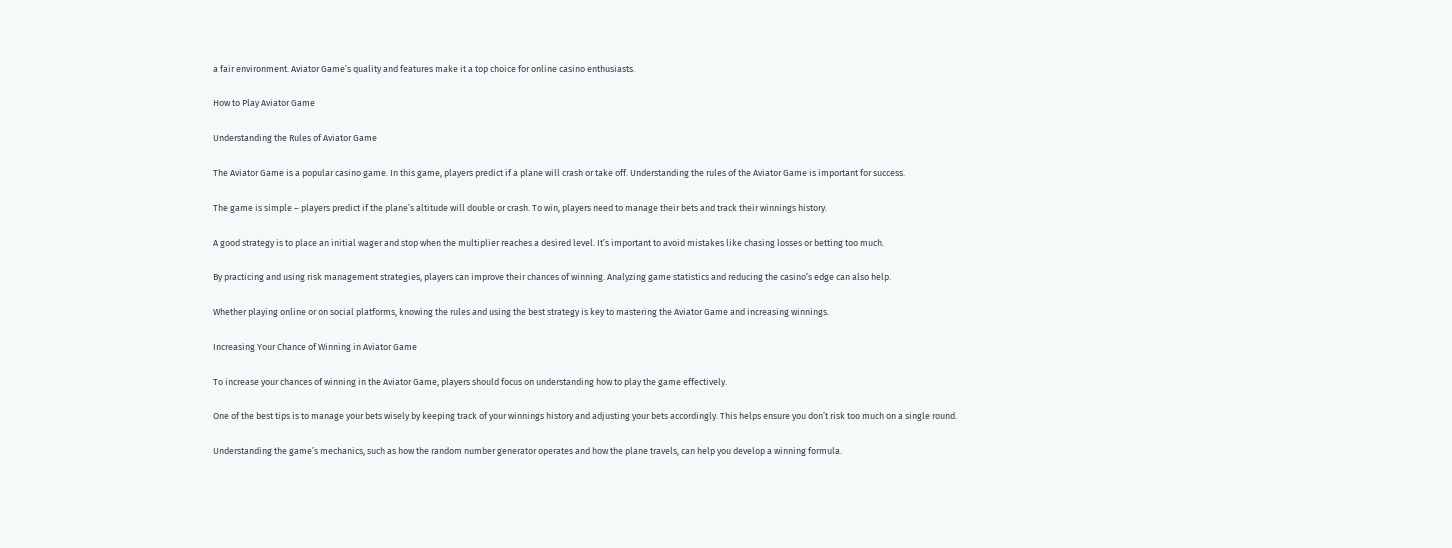a fair environment. Aviator Game’s quality and features make it a top choice for online casino enthusiasts.

How to Play Aviator Game

Understanding the Rules of Aviator Game

The Aviator Game is a popular casino game. In this game, players predict if a plane will crash or take off. Understanding the rules of the Aviator Game is important for success.

The game is simple – players predict if the plane’s altitude will double or crash. To win, players need to manage their bets and track their winnings history.

A good strategy is to place an initial wager and stop when the multiplier reaches a desired level. It’s important to avoid mistakes like chasing losses or betting too much.

By practicing and using risk management strategies, players can improve their chances of winning. Analyzing game statistics and reducing the casino’s edge can also help.

Whether playing online or on social platforms, knowing the rules and using the best strategy is key to mastering the Aviator Game and increasing winnings.

Increasing Your Chance of Winning in Aviator Game

To increase your chances of winning in the Aviator Game, players should focus on understanding how to play the game effectively.

One of the best tips is to manage your bets wisely by keeping track of your winnings history and adjusting your bets accordingly. This helps ensure you don’t risk too much on a single round.

Understanding the game’s mechanics, such as how the random number generator operates and how the plane travels, can help you develop a winning formula.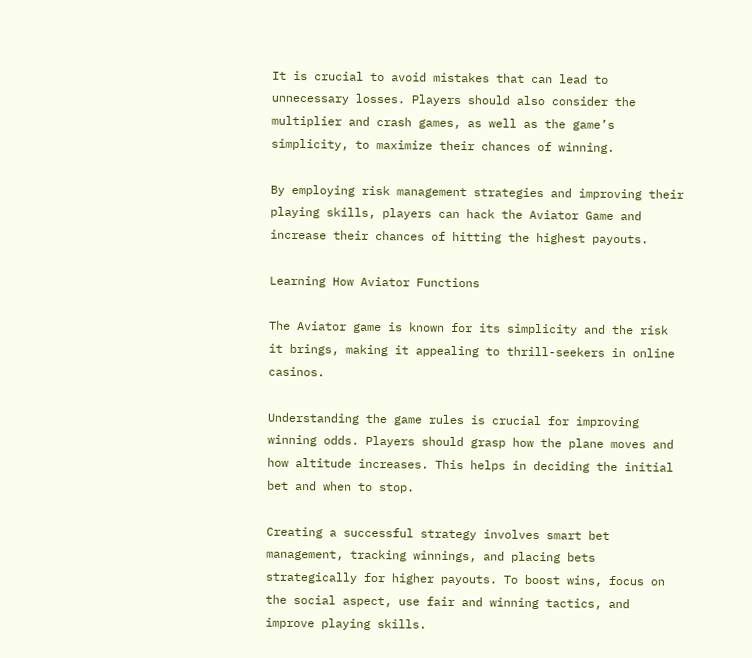It is crucial to avoid mistakes that can lead to unnecessary losses. Players should also consider the multiplier and crash games, as well as the game’s simplicity, to maximize their chances of winning.

By employing risk management strategies and improving their playing skills, players can hack the Aviator Game and increase their chances of hitting the highest payouts.

Learning How Aviator Functions

The Aviator game is known for its simplicity and the risk it brings, making it appealing to thrill-seekers in online casinos.

Understanding the game rules is crucial for improving winning odds. Players should grasp how the plane moves and how altitude increases. This helps in deciding the initial bet and when to stop.

Creating a successful strategy involves smart bet management, tracking winnings, and placing bets strategically for higher payouts. To boost wins, focus on the social aspect, use fair and winning tactics, and improve playing skills.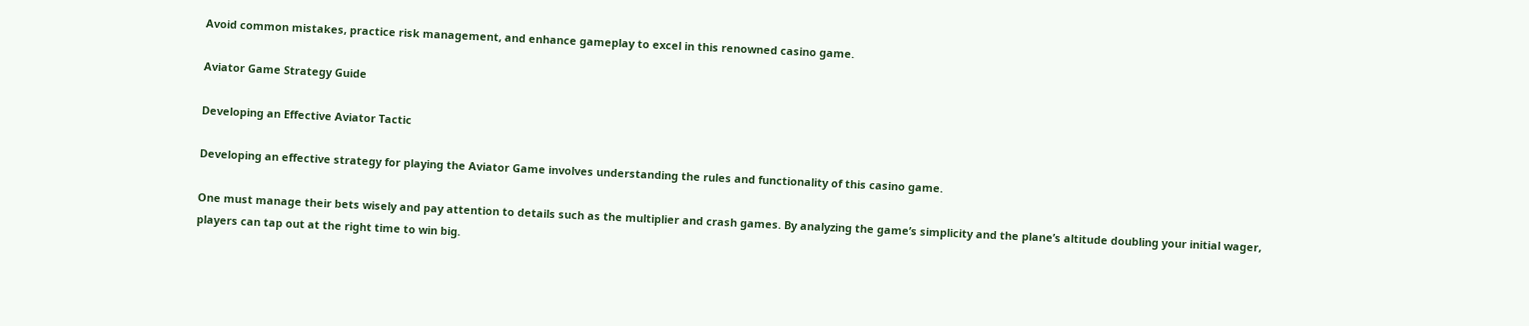Avoid common mistakes, practice risk management, and enhance gameplay to excel in this renowned casino game.

Aviator Game Strategy Guide

Developing an Effective Aviator Tactic

Developing an effective strategy for playing the Aviator Game involves understanding the rules and functionality of this casino game.

One must manage their bets wisely and pay attention to details such as the multiplier and crash games. By analyzing the game’s simplicity and the plane’s altitude doubling your initial wager, players can tap out at the right time to win big.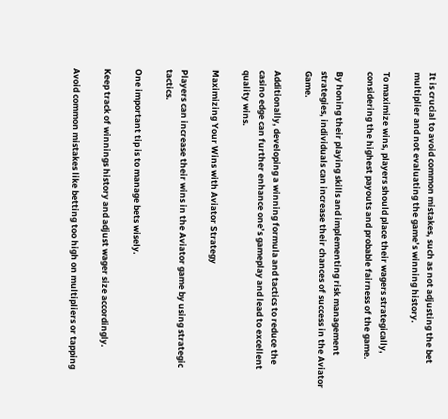It is crucial to avoid common mistakes, such as not adjusting the bet multiplier and not evaluating the game’s winning history.

To maximize wins, players should place their wagers strategically, considering the highest payouts and probable fairness of the game.

By honing their playing skills and implementing risk management strategies, individuals can increase their chances of success in the Aviator Game.

Additionally, developing a winning formula and tactics to reduce the casino edge can further enhance one’s gameplay and lead to excellent quality wins.

Maximizing Your Wins with Aviator Strategy

Players can increase their wins in the Aviator game by using strategic tactics.

One important tip is to manage bets wisely.

Keep track of winnings history and adjust wager size accordingly.

Avoid common mistakes like betting too high on multipliers or tapping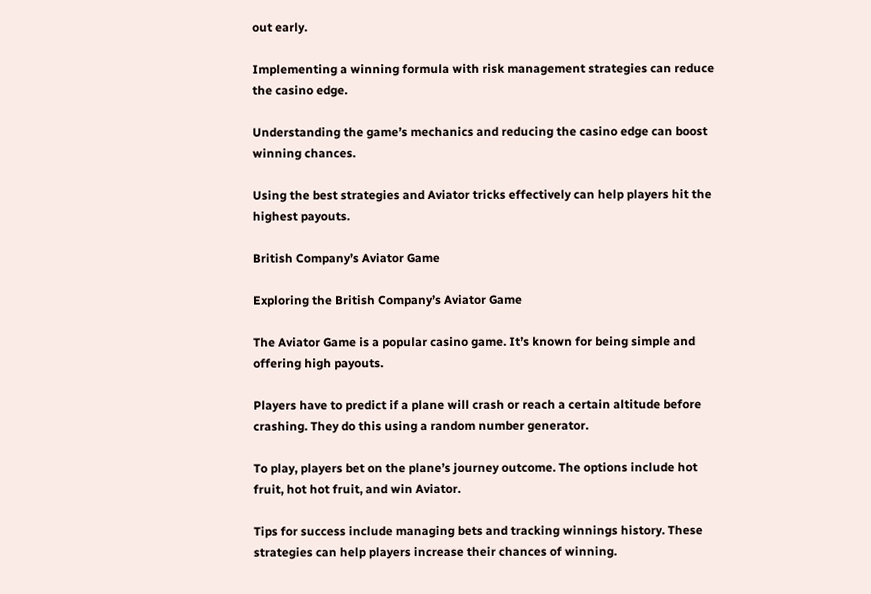out early.

Implementing a winning formula with risk management strategies can reduce the casino edge.

Understanding the game’s mechanics and reducing the casino edge can boost winning chances.

Using the best strategies and Aviator tricks effectively can help players hit the highest payouts.

British Company’s Aviator Game

Exploring the British Company’s Aviator Game

The Aviator Game is a popular casino game. It’s known for being simple and offering high payouts.

Players have to predict if a plane will crash or reach a certain altitude before crashing. They do this using a random number generator.

To play, players bet on the plane’s journey outcome. The options include hot fruit, hot hot fruit, and win Aviator.

Tips for success include managing bets and tracking winnings history. These strategies can help players increase their chances of winning.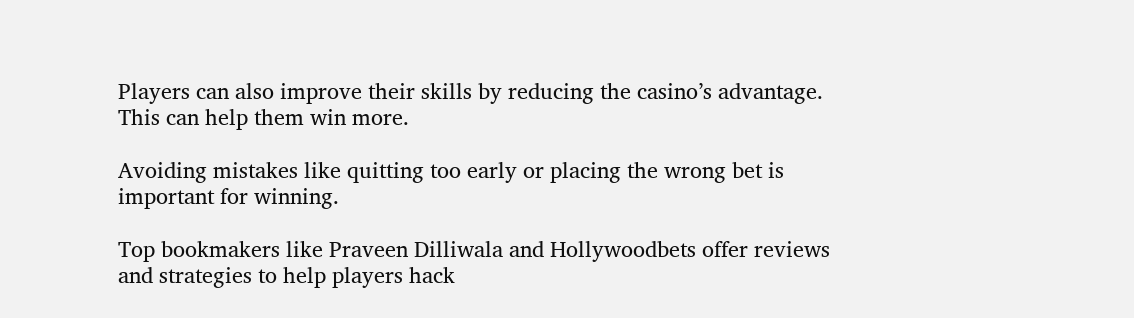Players can also improve their skills by reducing the casino’s advantage. This can help them win more.

Avoiding mistakes like quitting too early or placing the wrong bet is important for winning.

Top bookmakers like Praveen Dilliwala and Hollywoodbets offer reviews and strategies to help players hack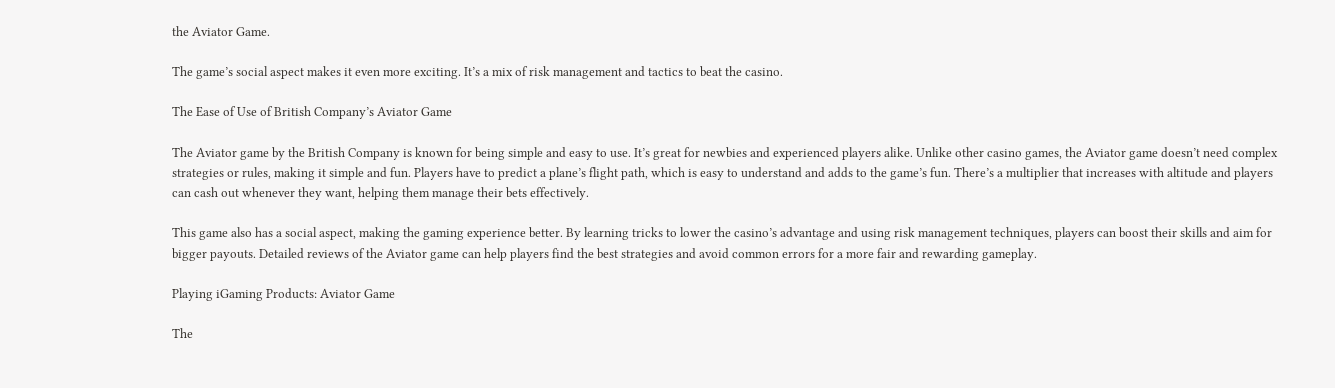the Aviator Game.

The game’s social aspect makes it even more exciting. It’s a mix of risk management and tactics to beat the casino.

The Ease of Use of British Company’s Aviator Game

The Aviator game by the British Company is known for being simple and easy to use. It’s great for newbies and experienced players alike. Unlike other casino games, the Aviator game doesn’t need complex strategies or rules, making it simple and fun. Players have to predict a plane’s flight path, which is easy to understand and adds to the game’s fun. There’s a multiplier that increases with altitude and players can cash out whenever they want, helping them manage their bets effectively.

This game also has a social aspect, making the gaming experience better. By learning tricks to lower the casino’s advantage and using risk management techniques, players can boost their skills and aim for bigger payouts. Detailed reviews of the Aviator game can help players find the best strategies and avoid common errors for a more fair and rewarding gameplay.

Playing iGaming Products: Aviator Game

The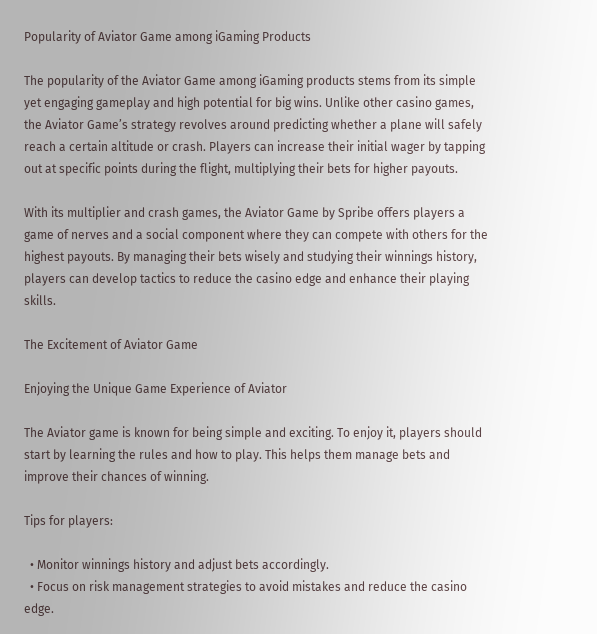Popularity of Aviator Game among iGaming Products

The popularity of the Aviator Game among iGaming products stems from its simple yet engaging gameplay and high potential for big wins. Unlike other casino games, the Aviator Game’s strategy revolves around predicting whether a plane will safely reach a certain altitude or crash. Players can increase their initial wager by tapping out at specific points during the flight, multiplying their bets for higher payouts.

With its multiplier and crash games, the Aviator Game by Spribe offers players a game of nerves and a social component where they can compete with others for the highest payouts. By managing their bets wisely and studying their winnings history, players can develop tactics to reduce the casino edge and enhance their playing skills.

The Excitement of Aviator Game

Enjoying the Unique Game Experience of Aviator

The Aviator game is known for being simple and exciting. To enjoy it, players should start by learning the rules and how to play. This helps them manage bets and improve their chances of winning.

Tips for players:

  • Monitor winnings history and adjust bets accordingly.
  • Focus on risk management strategies to avoid mistakes and reduce the casino edge.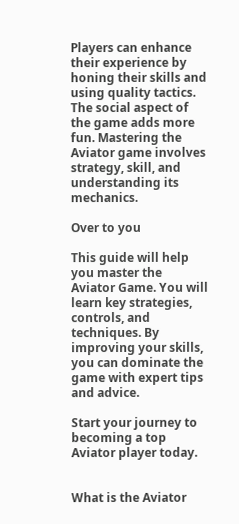Players can enhance their experience by honing their skills and using quality tactics. The social aspect of the game adds more fun. Mastering the Aviator game involves strategy, skill, and understanding its mechanics.

Over to you

This guide will help you master the Aviator Game. You will learn key strategies, controls, and techniques. By improving your skills, you can dominate the game with expert tips and advice.

Start your journey to becoming a top Aviator player today.


What is the Aviator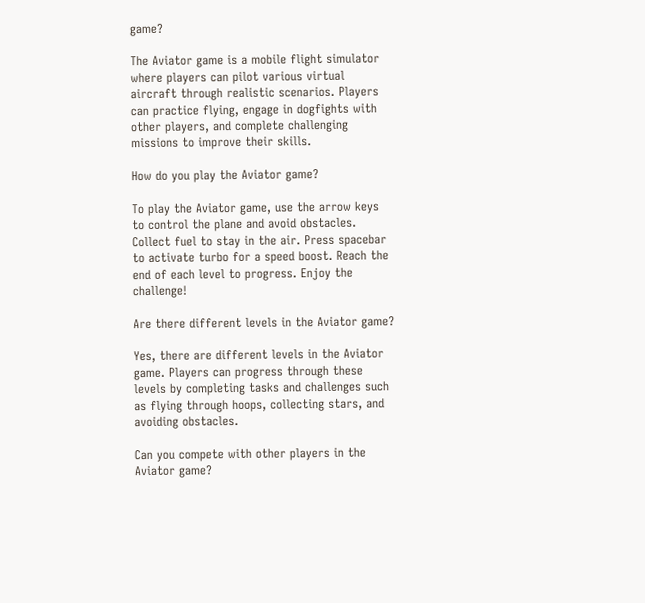game?

The Aviator game is a mobile flight simulator where players can pilot various virtual aircraft through realistic scenarios. Players can practice flying, engage in dogfights with other players, and complete challenging missions to improve their skills.

How do you play the Aviator game?

To play the Aviator game, use the arrow keys to control the plane and avoid obstacles. Collect fuel to stay in the air. Press spacebar to activate turbo for a speed boost. Reach the end of each level to progress. Enjoy the challenge!

Are there different levels in the Aviator game?

Yes, there are different levels in the Aviator game. Players can progress through these levels by completing tasks and challenges such as flying through hoops, collecting stars, and avoiding obstacles.

Can you compete with other players in the Aviator game?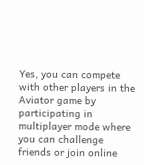Yes, you can compete with other players in the Aviator game by participating in multiplayer mode where you can challenge friends or join online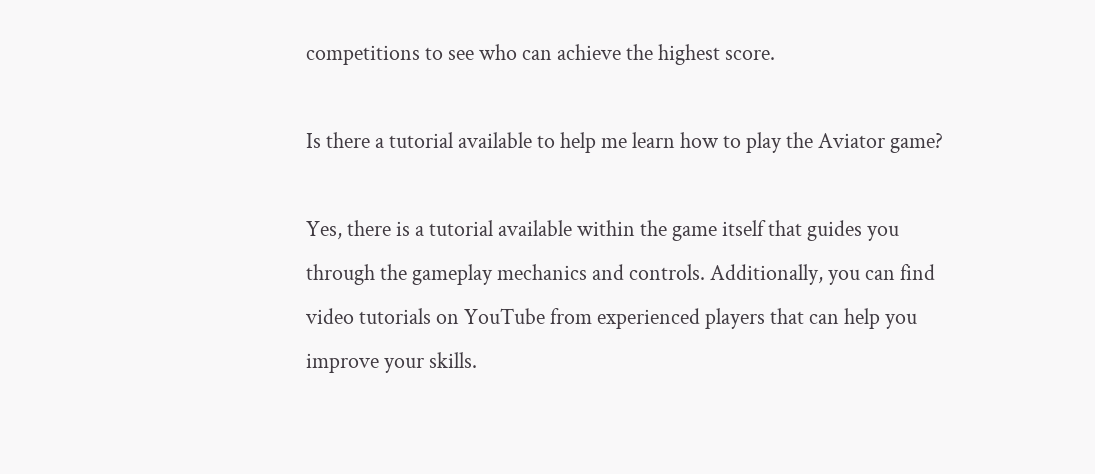competitions to see who can achieve the highest score.

Is there a tutorial available to help me learn how to play the Aviator game?

Yes, there is a tutorial available within the game itself that guides you through the gameplay mechanics and controls. Additionally, you can find video tutorials on YouTube from experienced players that can help you improve your skills.